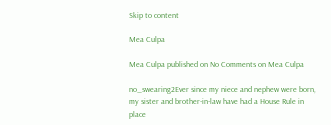Skip to content

Mea Culpa

Mea Culpa published on No Comments on Mea Culpa

no_swearing2Ever since my niece and nephew were born, my sister and brother-in-law have had a House Rule in place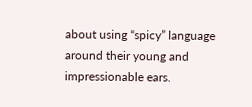about using “spicy” language around their young and impressionable ears.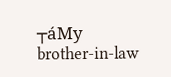┬áMy brother-in-law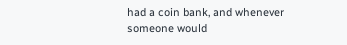had a coin bank, and whenever someone would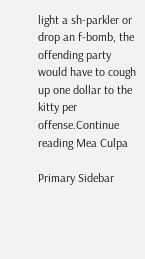light a sh-parkler or drop an f-bomb, the offending party would have to cough up one dollar to the kitty per offense.Continue reading Mea Culpa

Primary Sidebar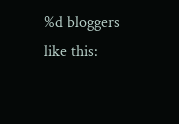%d bloggers like this: